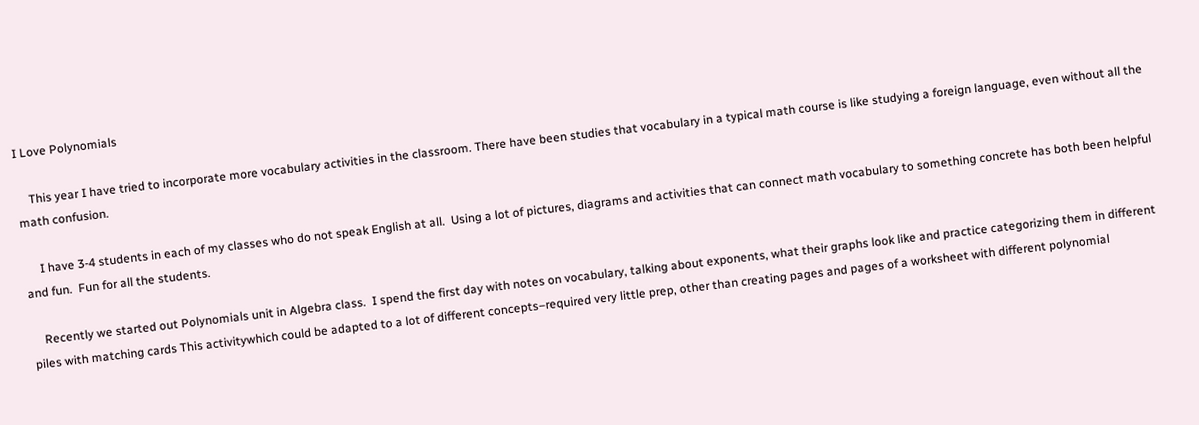I Love Polynomials

    This year I have tried to incorporate more vocabulary activities in the classroom. There have been studies that vocabulary in a typical math course is like studying a foreign language, even without all the math confusion.

     I have 3-4 students in each of my classes who do not speak English at all.  Using a lot of pictures, diagrams and activities that can connect math vocabulary to something concrete has both been helpful and fun.  Fun for all the students.

    Recently we started out Polynomials unit in Algebra class.  I spend the first day with notes on vocabulary, talking about exponents, what their graphs look like and practice categorizing them in different piles with matching cards This activitywhich could be adapted to a lot of different concepts–required very little prep, other than creating pages and pages of a worksheet with different polynomial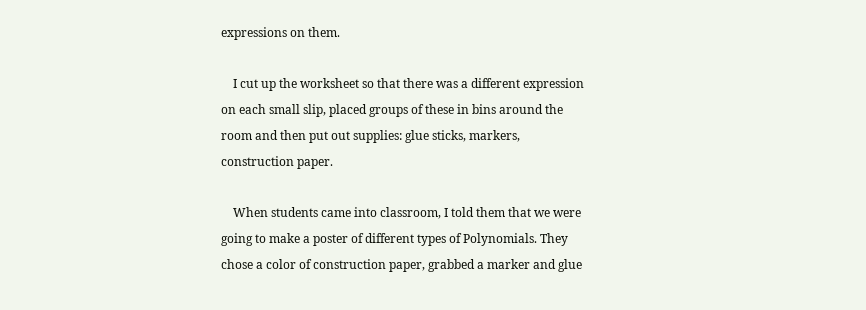expressions on them.

    I cut up the worksheet so that there was a different expression on each small slip, placed groups of these in bins around the room and then put out supplies: glue sticks, markers, construction paper.

    When students came into classroom, I told them that we were going to make a poster of different types of Polynomials. They chose a color of construction paper, grabbed a marker and glue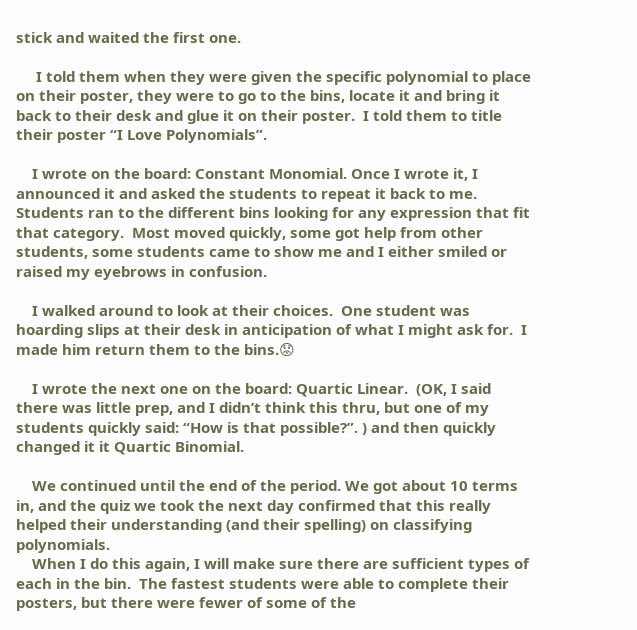stick and waited the first one.

     I told them when they were given the specific polynomial to place on their poster, they were to go to the bins, locate it and bring it back to their desk and glue it on their poster.  I told them to title their poster “I Love Polynomials”.

    I wrote on the board: Constant Monomial. Once I wrote it, I announced it and asked the students to repeat it back to me.  Students ran to the different bins looking for any expression that fit that category.  Most moved quickly, some got help from other students, some students came to show me and I either smiled or raised my eyebrows in confusion.

    I walked around to look at their choices.  One student was hoarding slips at their desk in anticipation of what I might ask for.  I made him return them to the bins.😟

    I wrote the next one on the board: Quartic Linear.  (OK, I said there was little prep, and I didn’t think this thru, but one of my students quickly said: “How is that possible?”. ) and then quickly changed it it Quartic Binomial.

    We continued until the end of the period. We got about 10 terms in, and the quiz we took the next day confirmed that this really helped their understanding (and their spelling) on classifying polynomials.
    When I do this again, I will make sure there are sufficient types of each in the bin.  The fastest students were able to complete their posters, but there were fewer of some of the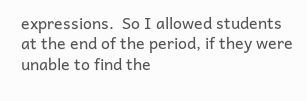expressions.  So I allowed students at the end of the period, if they were unable to find the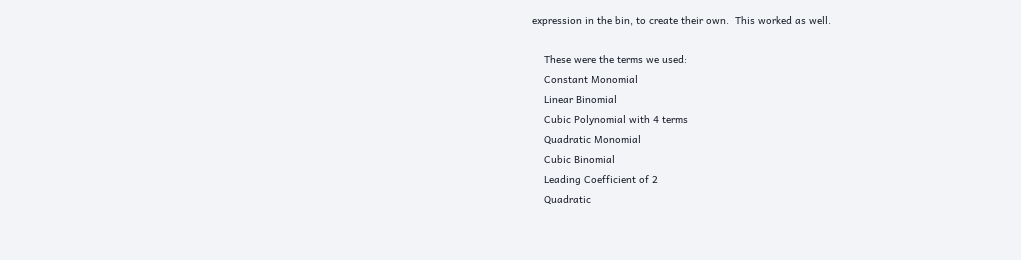expression in the bin, to create their own.  This worked as well.

    These were the terms we used:
    Constant Monomial
    Linear Binomial
    Cubic Polynomial with 4 terms
    Quadratic Monomial
    Cubic Binomial
    Leading Coefficient of 2
    Quadratic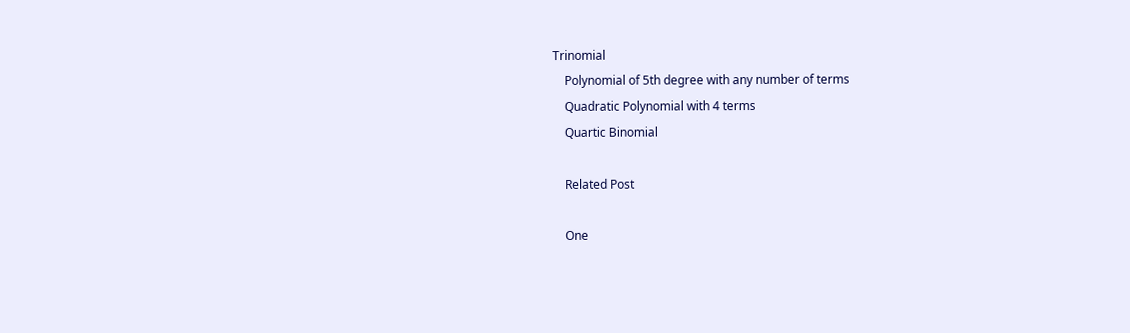Trinomial
    Polynomial of 5th degree with any number of terms
    Quadratic Polynomial with 4 terms
    Quartic Binomial

    Related Post

    One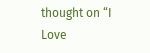thought on “I Love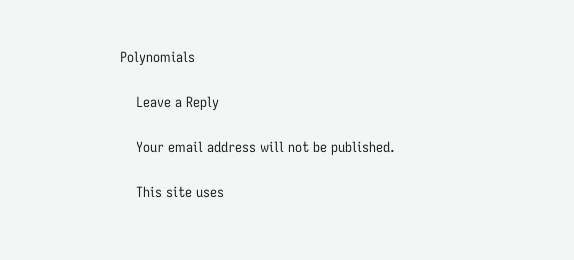Polynomials

    Leave a Reply

    Your email address will not be published.

    This site uses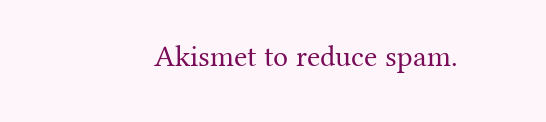Akismet to reduce spam.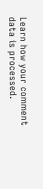Learn how your comment data is processed.